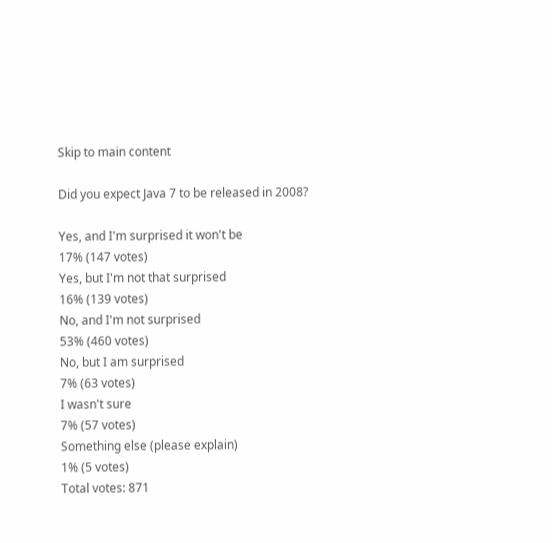Skip to main content

Did you expect Java 7 to be released in 2008?

Yes, and I'm surprised it won't be
17% (147 votes)
Yes, but I'm not that surprised
16% (139 votes)
No, and I'm not surprised
53% (460 votes)
No, but I am surprised
7% (63 votes)
I wasn't sure
7% (57 votes)
Something else (please explain)
1% (5 votes)
Total votes: 871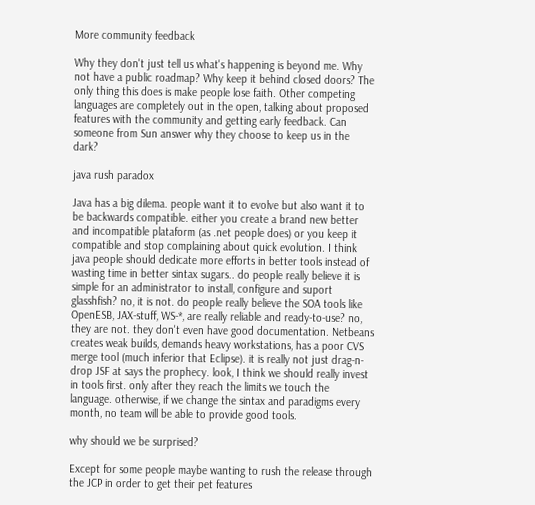More community feedback

Why they don't just tell us what's happening is beyond me. Why not have a public roadmap? Why keep it behind closed doors? The only thing this does is make people lose faith. Other competing languages are completely out in the open, talking about proposed features with the community and getting early feedback. Can someone from Sun answer why they choose to keep us in the dark?

java rush paradox

Java has a big dilema. people want it to evolve but also want it to be backwards compatible. either you create a brand new better and incompatible plataform (as .net people does) or you keep it compatible and stop complaining about quick evolution. I think java people should dedicate more efforts in better tools instead of wasting time in better sintax sugars.. do people really believe it is simple for an administrator to install, configure and suport glasshfish? no, it is not. do people really believe the SOA tools like OpenESB, JAX-stuff, WS-*, are really reliable and ready-to-use? no, they are not. they don't even have good documentation. Netbeans creates weak builds, demands heavy workstations, has a poor CVS merge tool (much inferior that Eclipse). it is really not just drag-n-drop JSF at says the prophecy. look, I think we should really invest in tools first. only after they reach the limits we touch the language. otherwise, if we change the sintax and paradigms every month, no team will be able to provide good tools.

why should we be surprised?

Except for some people maybe wanting to rush the release through the JCP in order to get their pet features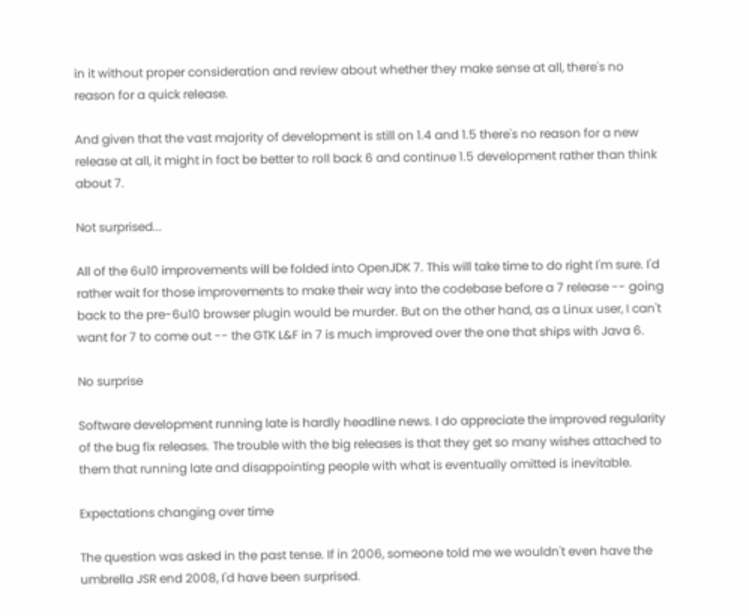in it without proper consideration and review about whether they make sense at all, there's no reason for a quick release.

And given that the vast majority of development is still on 1.4 and 1.5 there's no reason for a new release at all, it might in fact be better to roll back 6 and continue 1.5 development rather than think about 7.

Not surprised...

All of the 6u10 improvements will be folded into OpenJDK 7. This will take time to do right I'm sure. I'd rather wait for those improvements to make their way into the codebase before a 7 release -- going back to the pre-6u10 browser plugin would be murder. But on the other hand, as a Linux user, I can't want for 7 to come out -- the GTK L&F in 7 is much improved over the one that ships with Java 6.

No surprise

Software development running late is hardly headline news. I do appreciate the improved regularity of the bug fix releases. The trouble with the big releases is that they get so many wishes attached to them that running late and disappointing people with what is eventually omitted is inevitable.

Expectations changing over time

The question was asked in the past tense. If in 2006, someone told me we wouldn't even have the umbrella JSR end 2008, I'd have been surprised.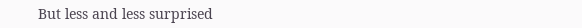But less and less surprised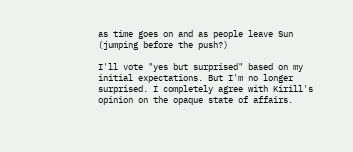as time goes on and as people leave Sun (jumping before the push?)

I'll vote "yes but surprised" based on my initial expectations. But I'm no longer surprised. I completely agree with Kirill's opinion on the opaque state of affairs.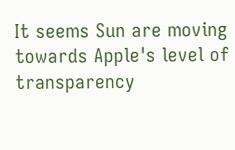It seems Sun are moving towards Apple's level of transparency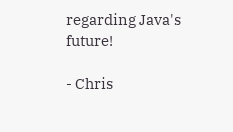regarding Java's future!

- Chris